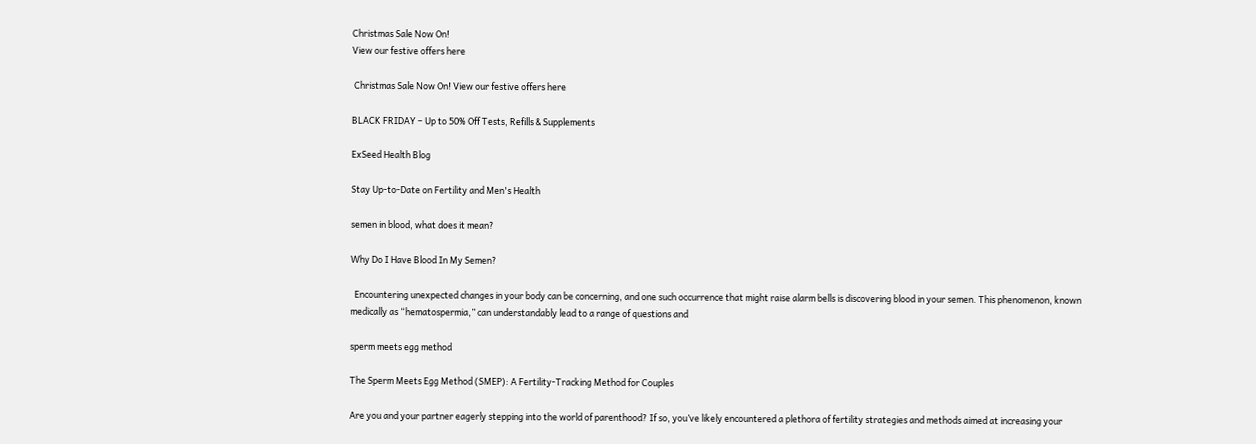Christmas Sale Now On!
View our festive offers here

 Christmas Sale Now On! View our festive offers here

BLACK FRIDAY – Up to 50% Off Tests, Refills & Supplements

ExSeed Health Blog

Stay Up-to-Date on Fertility and Men's Health

semen in blood, what does it mean?

Why Do I Have Blood In My Semen?

  Encountering unexpected changes in your body can be concerning, and one such occurrence that might raise alarm bells is discovering blood in your semen. This phenomenon, known medically as “hematospermia,” can understandably lead to a range of questions and

sperm meets egg method

The Sperm Meets Egg Method (SMEP): A Fertility-Tracking Method for Couples

Are you and your partner eagerly stepping into the world of parenthood? If so, you’ve likely encountered a plethora of fertility strategies and methods aimed at increasing your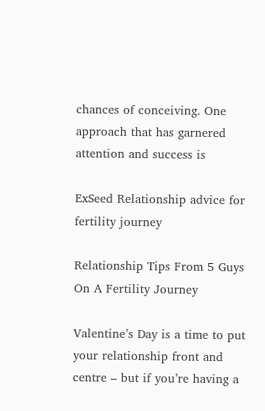chances of conceiving. One approach that has garnered attention and success is

ExSeed Relationship advice for fertility journey

Relationship Tips From 5 Guys On A Fertility Journey

Valentine’s Day is a time to put your relationship front and centre – but if you’re having a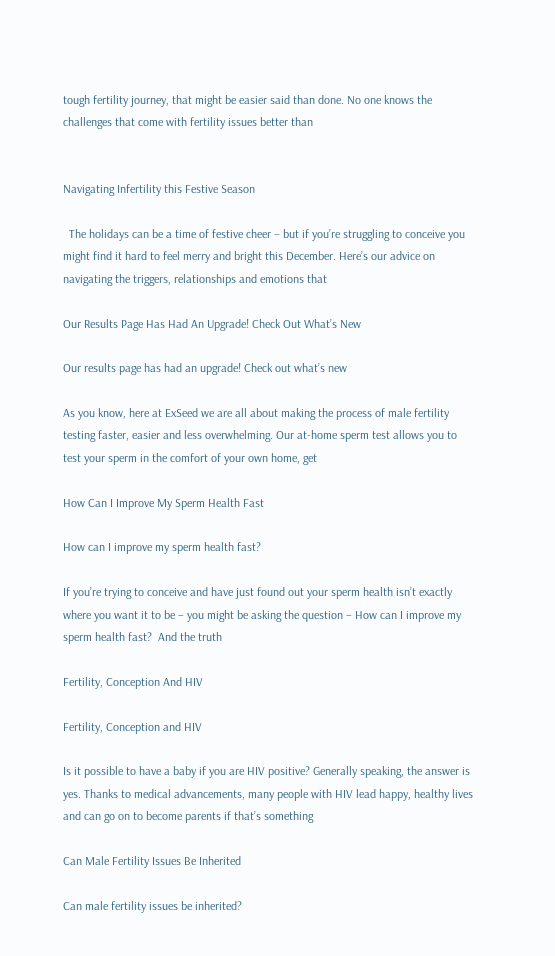tough fertility journey, that might be easier said than done. No one knows the challenges that come with fertility issues better than


Navigating Infertility this Festive Season

  The holidays can be a time of festive cheer – but if you’re struggling to conceive you might find it hard to feel merry and bright this December. Here’s our advice on navigating the triggers, relationships and emotions that

Our Results Page Has Had An Upgrade! Check Out What’s New

Our results page has had an upgrade! Check out what’s new

As you know, here at ExSeed we are all about making the process of male fertility testing faster, easier and less overwhelming. Our at-home sperm test allows you to test your sperm in the comfort of your own home, get

How Can I Improve My Sperm Health Fast

How can I improve my sperm health fast?

If you’re trying to conceive and have just found out your sperm health isn’t exactly where you want it to be – you might be asking the question – How can I improve my sperm health fast?  And the truth

Fertility, Conception And HIV

Fertility, Conception and HIV

Is it possible to have a baby if you are HIV positive? Generally speaking, the answer is yes. Thanks to medical advancements, many people with HIV lead happy, healthy lives and can go on to become parents if that’s something

Can Male Fertility Issues Be Inherited

Can male fertility issues be inherited?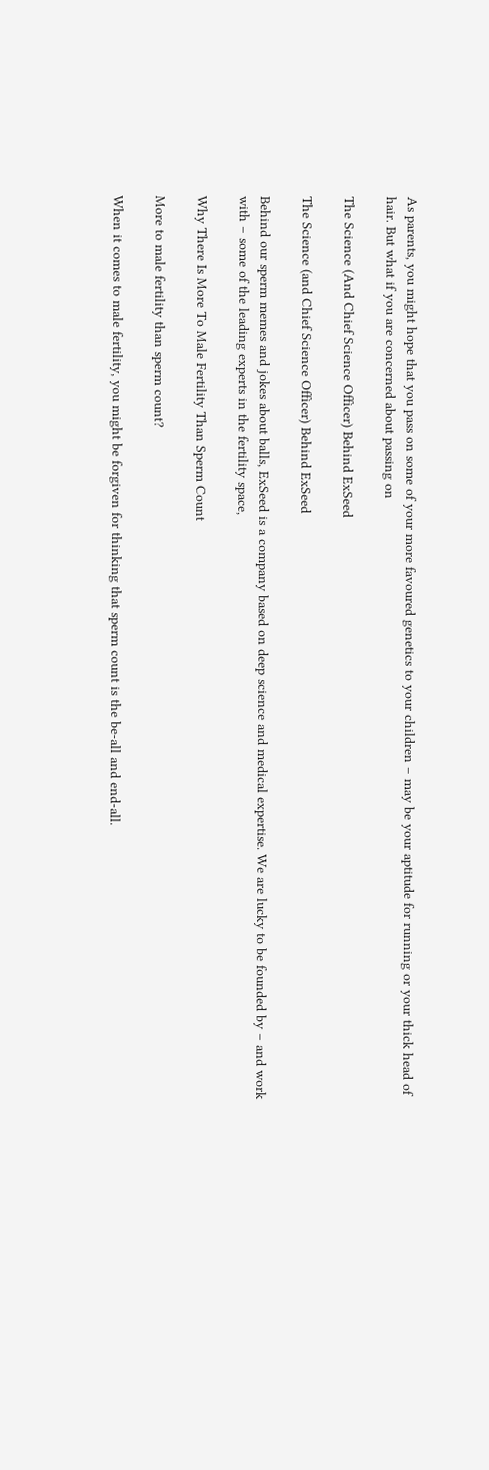As parents, you might hope that you pass on some of your more favoured genetics to your children – may be your aptitude for running or your thick head of hair. But what if you are concerned about passing on

The Science (And Chief Science Officer) Behind ExSeed

The Science (and Chief Science Officer) Behind ExSeed

Behind our sperm memes and jokes about balls, ExSeed is a company based on deep science and medical expertise. We are lucky to be founded by – and work with – some of the leading experts in the fertility space,

Why There Is More To Male Fertility Than Sperm Count

More to male fertility than sperm count?

When it comes to male fertility, you might be forgiven for thinking that sperm count is the be-all and end-all.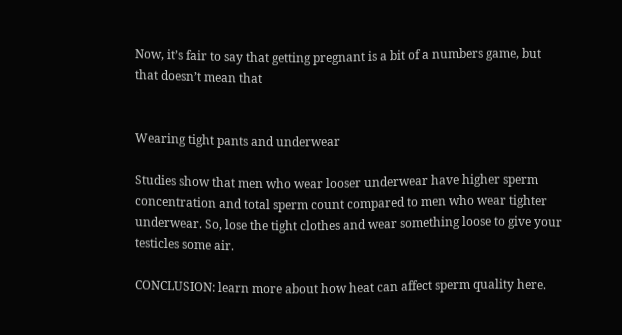Now, it’s fair to say that getting pregnant is a bit of a numbers game, but that doesn’t mean that


Wearing tight pants and underwear

Studies show that men who wear looser underwear have higher sperm concentration and total sperm count compared to men who wear tighter underwear. So, lose the tight clothes and wear something loose to give your testicles some air.

CONCLUSION: learn more about how heat can affect sperm quality here.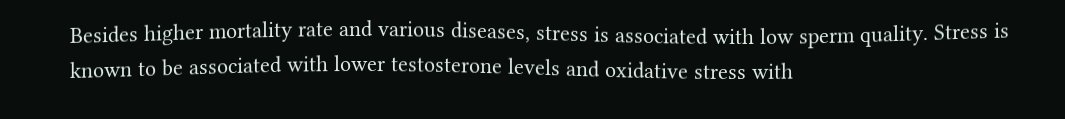Besides higher mortality rate and various diseases, stress is associated with low sperm quality. Stress is known to be associated with lower testosterone levels and oxidative stress with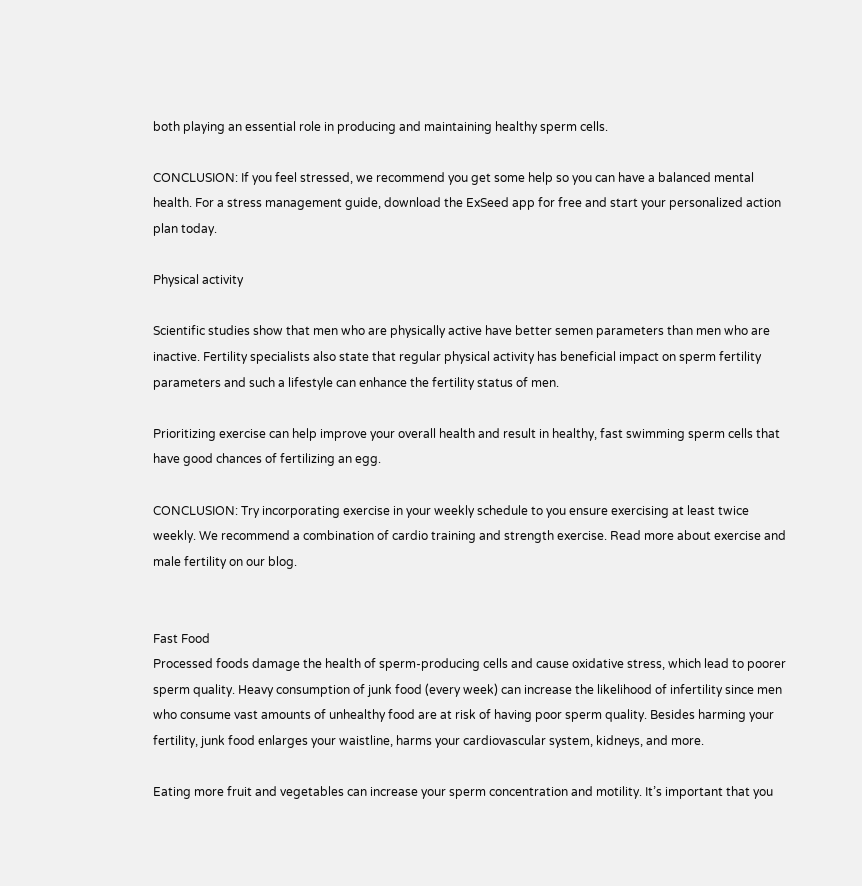both playing an essential role in producing and maintaining healthy sperm cells.

CONCLUSION: If you feel stressed, we recommend you get some help so you can have a balanced mental health. For a stress management guide, download the ExSeed app for free and start your personalized action plan today.

Physical activity

Scientific studies show that men who are physically active have better semen parameters than men who are inactive. Fertility specialists also state that regular physical activity has beneficial impact on sperm fertility parameters and such a lifestyle can enhance the fertility status of men.

Prioritizing exercise can help improve your overall health and result in healthy, fast swimming sperm cells that have good chances of fertilizing an egg.

CONCLUSION: Try incorporating exercise in your weekly schedule to you ensure exercising at least twice weekly. We recommend a combination of cardio training and strength exercise. Read more about exercise and male fertility on our blog.


Fast Food
Processed foods damage the health of sperm-producing cells and cause oxidative stress, which lead to poorer sperm quality. Heavy consumption of junk food (every week) can increase the likelihood of infertility since men who consume vast amounts of unhealthy food are at risk of having poor sperm quality. Besides harming your fertility, junk food enlarges your waistline, harms your cardiovascular system, kidneys, and more.

Eating more fruit and vegetables can increase your sperm concentration and motility. It’s important that you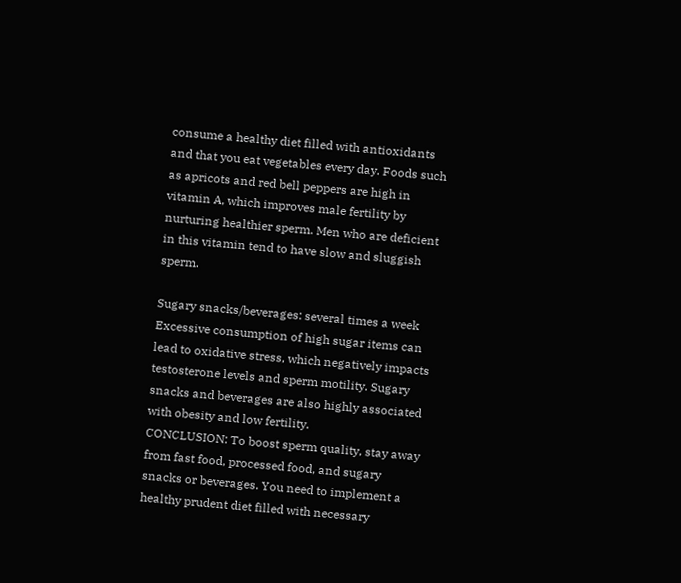consume a healthy diet filled with antioxidants and that you eat vegetables every day. Foods such as apricots and red bell peppers are high in vitamin A, which improves male fertility by nurturing healthier sperm. Men who are deficient in this vitamin tend to have slow and sluggish sperm.

Sugary snacks/beverages: several times a week Excessive consumption of high sugar items can lead to oxidative stress, which negatively impacts testosterone levels and sperm motility. Sugary snacks and beverages are also highly associated with obesity and low fertility.
CONCLUSION: To boost sperm quality, stay away from fast food, processed food, and sugary snacks or beverages. You need to implement a healthy prudent diet filled with necessary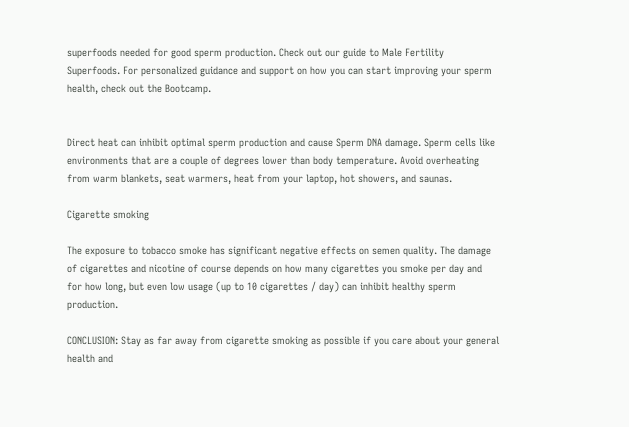superfoods needed for good sperm production. Check out our guide to Male Fertility Superfoods. For personalized guidance and support on how you can start improving your sperm health, check out the Bootcamp.


Direct heat can inhibit optimal sperm production and cause Sperm DNA damage. Sperm cells like environments that are a couple of degrees lower than body temperature. Avoid overheating from warm blankets, seat warmers, heat from your laptop, hot showers, and saunas.

Cigarette smoking

The exposure to tobacco smoke has significant negative effects on semen quality. The damage of cigarettes and nicotine of course depends on how many cigarettes you smoke per day and for how long, but even low usage (up to 10 cigarettes / day) can inhibit healthy sperm production.

CONCLUSION: Stay as far away from cigarette smoking as possible if you care about your general health and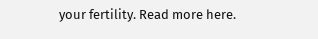your fertility. Read more here.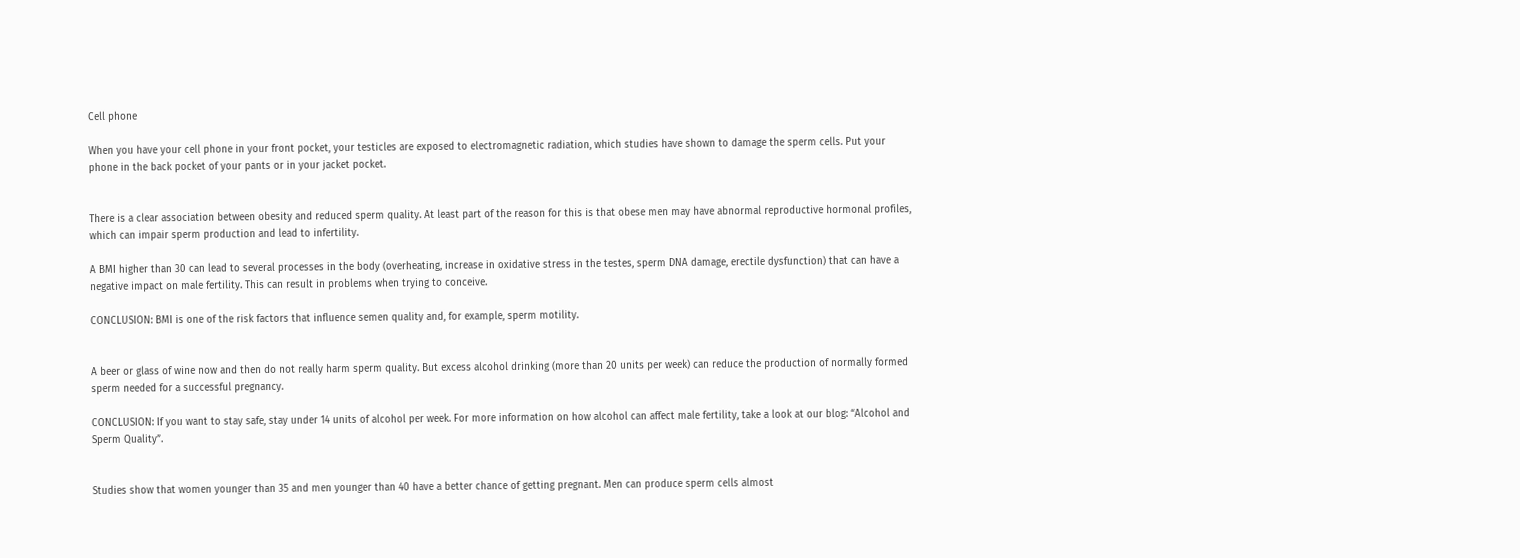Cell phone

When you have your cell phone in your front pocket, your testicles are exposed to electromagnetic radiation, which studies have shown to damage the sperm cells. Put your phone in the back pocket of your pants or in your jacket pocket.


There is a clear association between obesity and reduced sperm quality. At least part of the reason for this is that obese men may have abnormal reproductive hormonal profiles, which can impair sperm production and lead to infertility.

A BMI higher than 30 can lead to several processes in the body (overheating, increase in oxidative stress in the testes, sperm DNA damage, erectile dysfunction) that can have a negative impact on male fertility. This can result in problems when trying to conceive.

CONCLUSION: BMI is one of the risk factors that influence semen quality and, for example, sperm motility.


A beer or glass of wine now and then do not really harm sperm quality. But excess alcohol drinking (more than 20 units per week) can reduce the production of normally formed sperm needed for a successful pregnancy.

CONCLUSION: If you want to stay safe, stay under 14 units of alcohol per week. For more information on how alcohol can affect male fertility, take a look at our blog: “Alcohol and Sperm Quality”.


Studies show that women younger than 35 and men younger than 40 have a better chance of getting pregnant. Men can produce sperm cells almost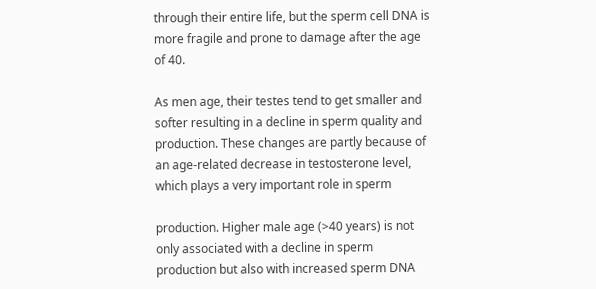through their entire life, but the sperm cell DNA is more fragile and prone to damage after the age of 40.

As men age, their testes tend to get smaller and softer resulting in a decline in sperm quality and production. These changes are partly because of an age-related decrease in testosterone level, which plays a very important role in sperm

production. Higher male age (>40 years) is not only associated with a decline in sperm production but also with increased sperm DNA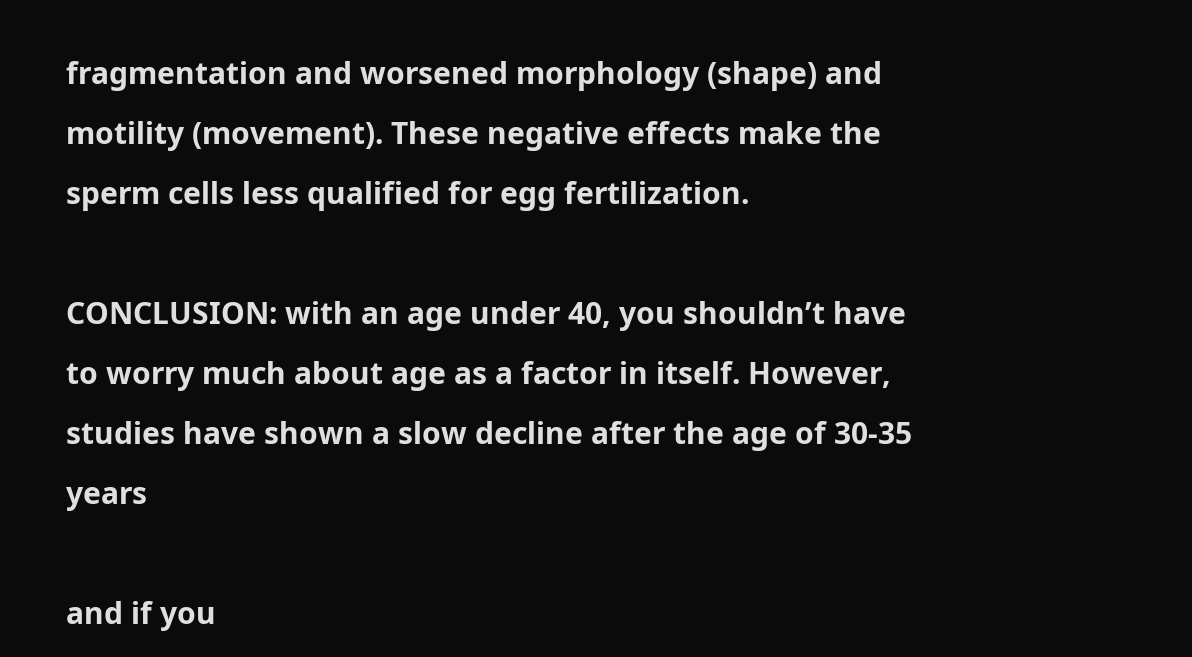fragmentation and worsened morphology (shape) and motility (movement). These negative effects make the sperm cells less qualified for egg fertilization.

CONCLUSION: with an age under 40, you shouldn’t have to worry much about age as a factor in itself. However, studies have shown a slow decline after the age of 30-35 years

and if you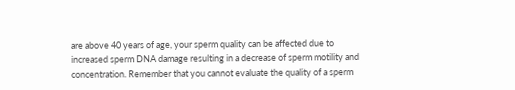are above 40 years of age, your sperm quality can be affected due to increased sperm DNA damage resulting in a decrease of sperm motility and concentration. Remember that you cannot evaluate the quality of a sperm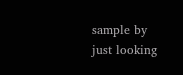sample by just looking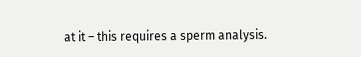at it – this requires a sperm analysis.